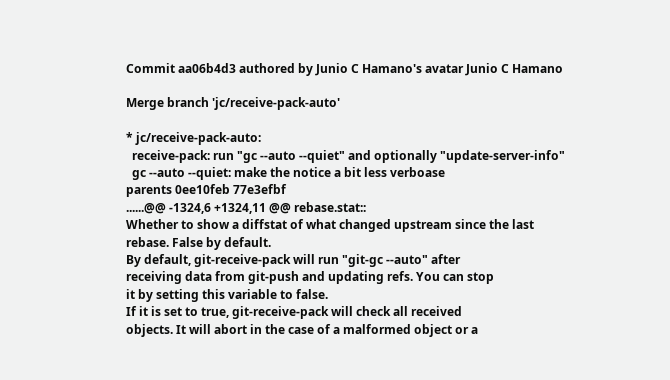Commit aa06b4d3 authored by Junio C Hamano's avatar Junio C Hamano

Merge branch 'jc/receive-pack-auto'

* jc/receive-pack-auto:
  receive-pack: run "gc --auto --quiet" and optionally "update-server-info"
  gc --auto --quiet: make the notice a bit less verboase
parents 0ee10feb 77e3efbf
......@@ -1324,6 +1324,11 @@ rebase.stat::
Whether to show a diffstat of what changed upstream since the last
rebase. False by default.
By default, git-receive-pack will run "git-gc --auto" after
receiving data from git-push and updating refs. You can stop
it by setting this variable to false.
If it is set to true, git-receive-pack will check all received
objects. It will abort in the case of a malformed object or a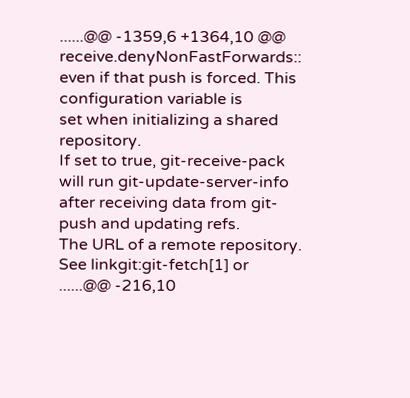......@@ -1359,6 +1364,10 @@ receive.denyNonFastForwards::
even if that push is forced. This configuration variable is
set when initializing a shared repository.
If set to true, git-receive-pack will run git-update-server-info
after receiving data from git-push and updating refs.
The URL of a remote repository. See linkgit:git-fetch[1] or
......@@ -216,10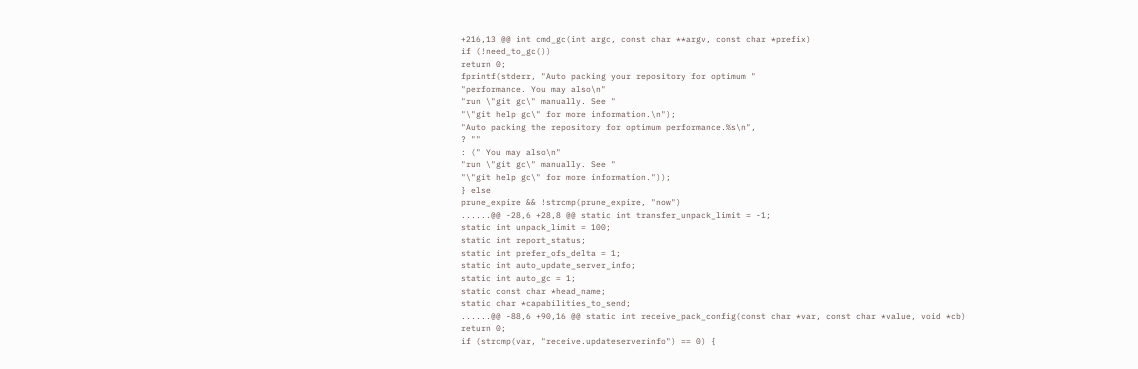+216,13 @@ int cmd_gc(int argc, const char **argv, const char *prefix)
if (!need_to_gc())
return 0;
fprintf(stderr, "Auto packing your repository for optimum "
"performance. You may also\n"
"run \"git gc\" manually. See "
"\"git help gc\" for more information.\n");
"Auto packing the repository for optimum performance.%s\n",
? ""
: (" You may also\n"
"run \"git gc\" manually. See "
"\"git help gc\" for more information."));
} else
prune_expire && !strcmp(prune_expire, "now")
......@@ -28,6 +28,8 @@ static int transfer_unpack_limit = -1;
static int unpack_limit = 100;
static int report_status;
static int prefer_ofs_delta = 1;
static int auto_update_server_info;
static int auto_gc = 1;
static const char *head_name;
static char *capabilities_to_send;
......@@ -88,6 +90,16 @@ static int receive_pack_config(const char *var, const char *value, void *cb)
return 0;
if (strcmp(var, "receive.updateserverinfo") == 0) {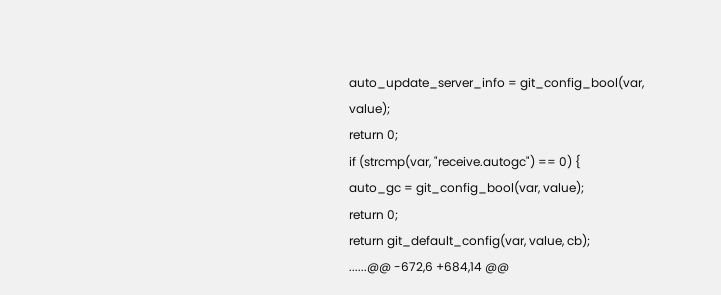auto_update_server_info = git_config_bool(var, value);
return 0;
if (strcmp(var, "receive.autogc") == 0) {
auto_gc = git_config_bool(var, value);
return 0;
return git_default_config(var, value, cb);
......@@ -672,6 +684,14 @@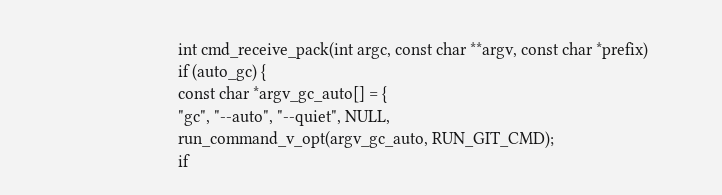int cmd_receive_pack(int argc, const char **argv, const char *prefix)
if (auto_gc) {
const char *argv_gc_auto[] = {
"gc", "--auto", "--quiet", NULL,
run_command_v_opt(argv_gc_auto, RUN_GIT_CMD);
if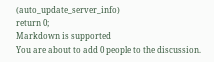(auto_update_server_info)
return 0;
Markdown is supported
You are about to add 0 people to the discussion.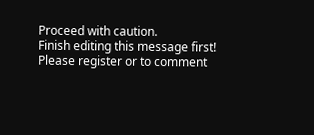Proceed with caution.
Finish editing this message first!
Please register or to comment